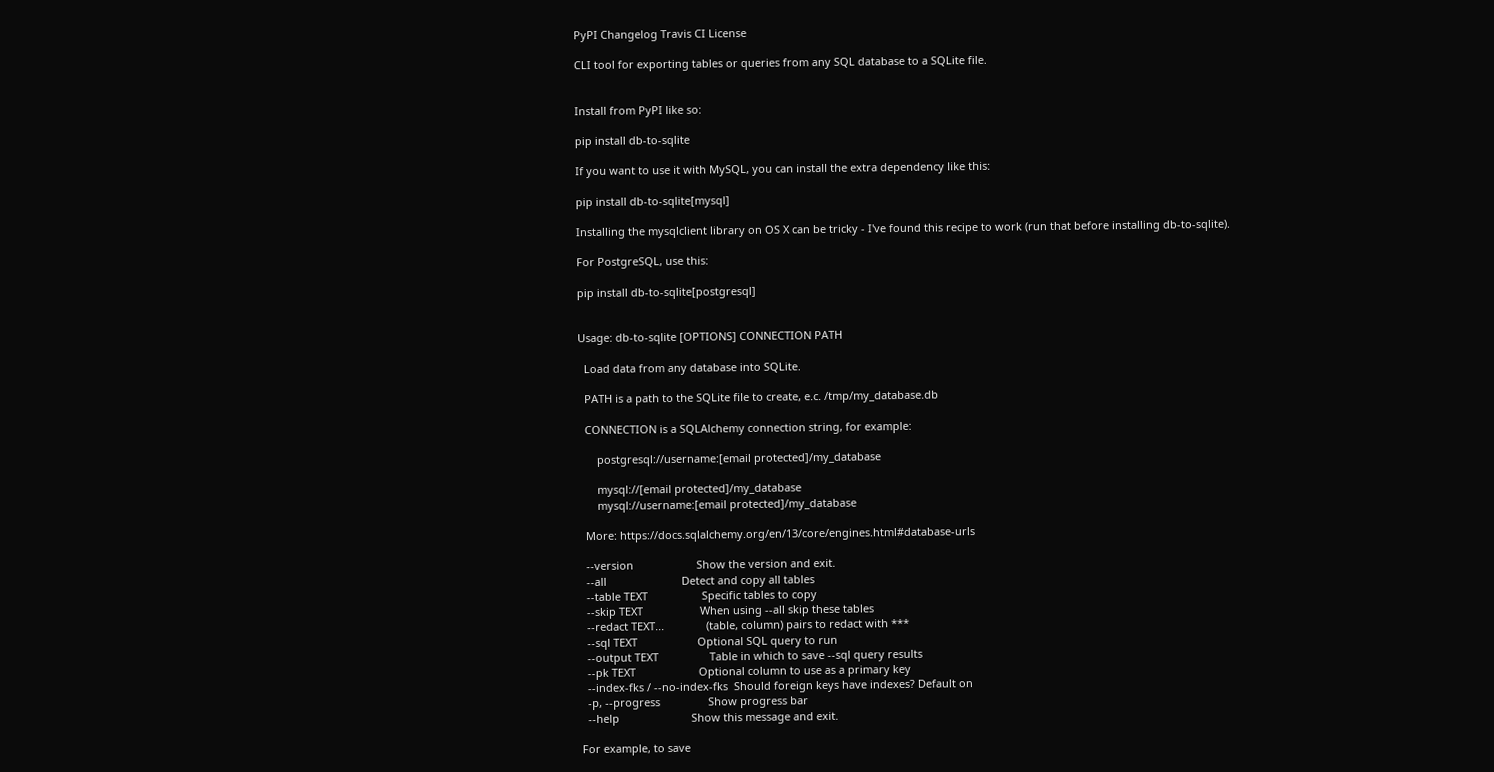PyPI Changelog Travis CI License

CLI tool for exporting tables or queries from any SQL database to a SQLite file.


Install from PyPI like so:

pip install db-to-sqlite

If you want to use it with MySQL, you can install the extra dependency like this:

pip install db-to-sqlite[mysql]

Installing the mysqlclient library on OS X can be tricky - I've found this recipe to work (run that before installing db-to-sqlite).

For PostgreSQL, use this:

pip install db-to-sqlite[postgresql]


Usage: db-to-sqlite [OPTIONS] CONNECTION PATH

  Load data from any database into SQLite.

  PATH is a path to the SQLite file to create, e.c. /tmp/my_database.db

  CONNECTION is a SQLAlchemy connection string, for example:

      postgresql://username:[email protected]/my_database

      mysql://[email protected]/my_database
      mysql://username:[email protected]/my_database

  More: https://docs.sqlalchemy.org/en/13/core/engines.html#database-urls

  --version                     Show the version and exit.
  --all                         Detect and copy all tables
  --table TEXT                  Specific tables to copy
  --skip TEXT                   When using --all skip these tables
  --redact TEXT...              (table, column) pairs to redact with ***
  --sql TEXT                    Optional SQL query to run
  --output TEXT                 Table in which to save --sql query results
  --pk TEXT                     Optional column to use as a primary key
  --index-fks / --no-index-fks  Should foreign keys have indexes? Default on
  -p, --progress                Show progress bar
  --help                        Show this message and exit.

For example, to save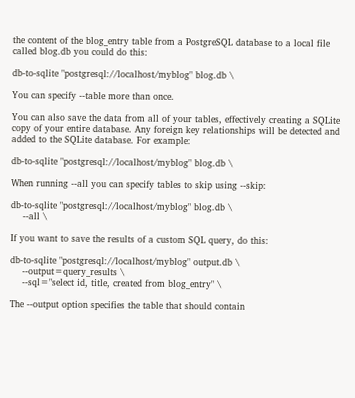the content of the blog_entry table from a PostgreSQL database to a local file called blog.db you could do this:

db-to-sqlite "postgresql://localhost/myblog" blog.db \

You can specify --table more than once.

You can also save the data from all of your tables, effectively creating a SQLite copy of your entire database. Any foreign key relationships will be detected and added to the SQLite database. For example:

db-to-sqlite "postgresql://localhost/myblog" blog.db \

When running --all you can specify tables to skip using --skip:

db-to-sqlite "postgresql://localhost/myblog" blog.db \
    --all \

If you want to save the results of a custom SQL query, do this:

db-to-sqlite "postgresql://localhost/myblog" output.db \
    --output=query_results \
    --sql="select id, title, created from blog_entry" \

The --output option specifies the table that should contain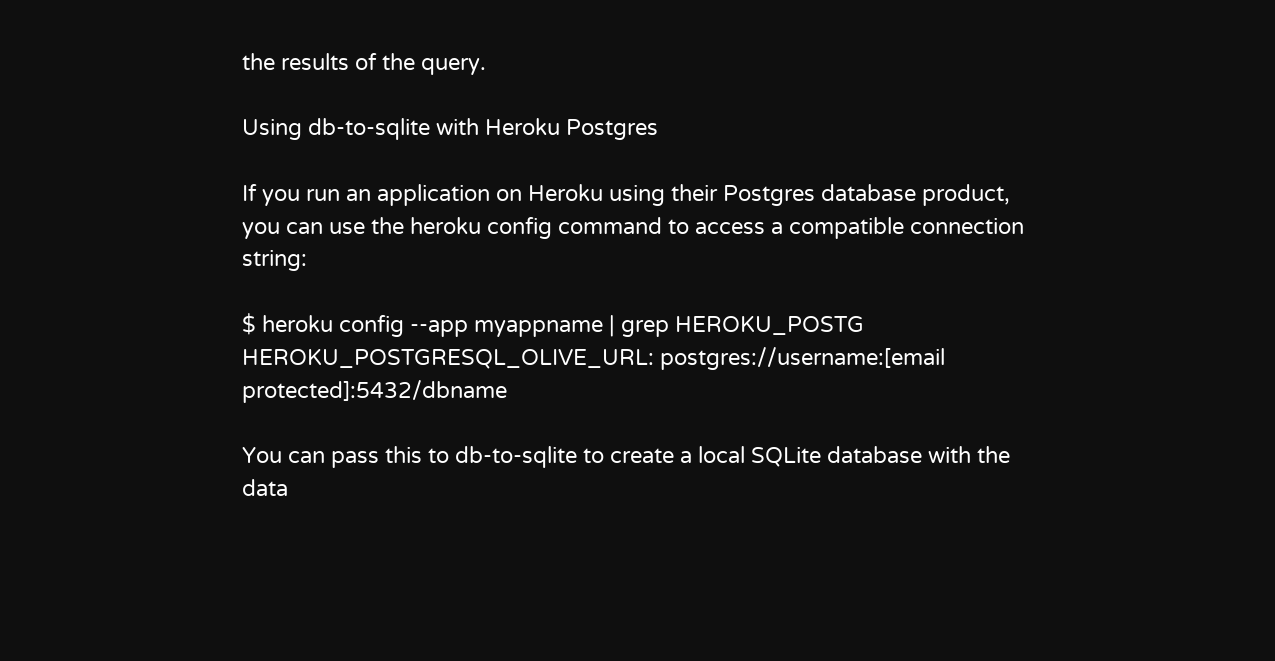the results of the query.

Using db-to-sqlite with Heroku Postgres

If you run an application on Heroku using their Postgres database product, you can use the heroku config command to access a compatible connection string:

$ heroku config --app myappname | grep HEROKU_POSTG
HEROKU_POSTGRESQL_OLIVE_URL: postgres://username:[email protected]:5432/dbname

You can pass this to db-to-sqlite to create a local SQLite database with the data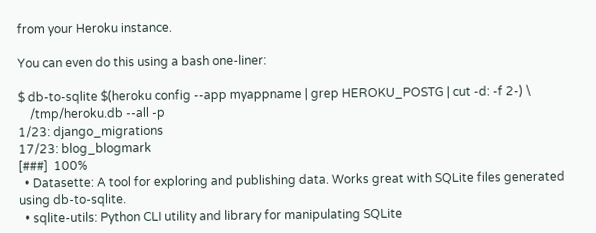from your Heroku instance.

You can even do this using a bash one-liner:

$ db-to-sqlite $(heroku config --app myappname | grep HEROKU_POSTG | cut -d: -f 2-) \
    /tmp/heroku.db --all -p
1/23: django_migrations
17/23: blog_blogmark
[###]  100%
  • Datasette: A tool for exploring and publishing data. Works great with SQLite files generated using db-to-sqlite.
  • sqlite-utils: Python CLI utility and library for manipulating SQLite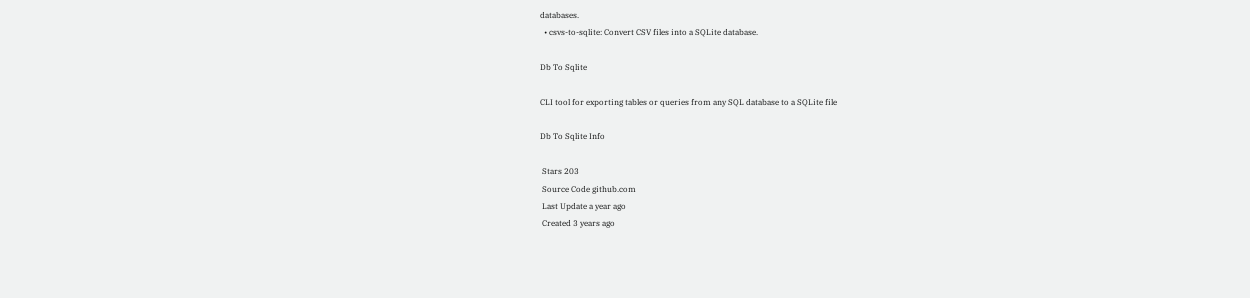databases.
  • csvs-to-sqlite: Convert CSV files into a SQLite database.

Db To Sqlite

CLI tool for exporting tables or queries from any SQL database to a SQLite file

Db To Sqlite Info

 Stars 203
 Source Code github.com
 Last Update a year ago
 Created 3 years ago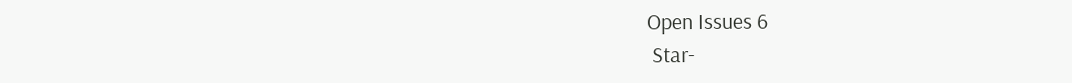Open Issues 6
 Star-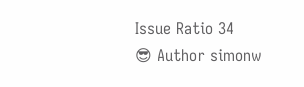Issue Ratio 34
😎 Author simonw